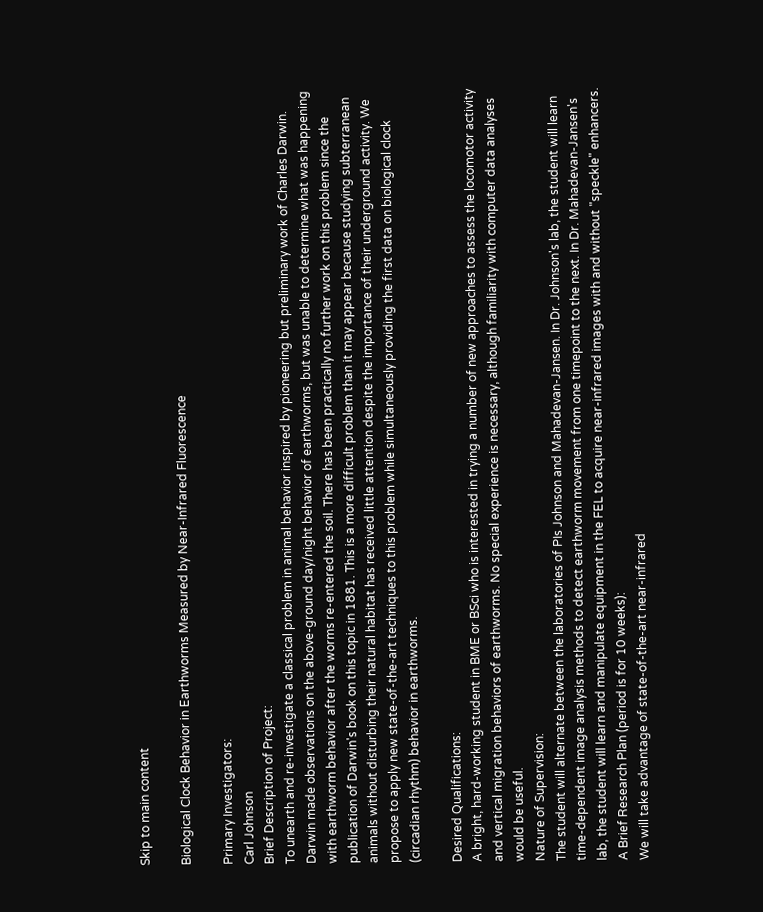Skip to main content

Biological Clock Behavior in Earthworms Measured by Near-Infrared Fluorescence

Primary Investigators:
Carl Johnson
Brief Description of Project:
To unearth and re-investigate a classical problem in animal behavior inspired by pioneering but preliminary work of Charles Darwin. Darwin made observations on the above-ground day/night behavior of earthworms, but was unable to determine what was happening with earthworm behavior after the worms re-entered the soil. There has been practically no further work on this problem since the publication of Darwin's book on this topic in 1881. This is a more difficult problem than it may appear because studying subterranean animals without disturbing their natural habitat has received little attention despite the importance of their underground activity. We propose to apply new state-of-the-art techniques to this problem while simultaneously providing the first data on biological clock (circadian rhythm) behavior in earthworms.

Desired Qualifications:
A bright, hard-working student in BME or BSci who is interested in trying a number of new approaches to assess the locomotor activity and vertical migration behaviors of earthworms. No special experience is necessary, although familiarity with computer data analyses would be useful.
Nature of Supervision:
The student will alternate between the laboratories of PIs Johnson and Mahadevan-Jansen. In Dr. Johnson's lab, the student will learn time-dependent image analysis methods to detect earthworm movement from one timepoint to the next. In Dr. Mahadevan-Jansen's lab, the student will learn and manipulate equipment in the FEL to acquire near-infrared images with and without "speckle" enhancers.
A Brief Research Plan (period is for 10 weeks):
We will take advantage of state-of-the-art near-infrared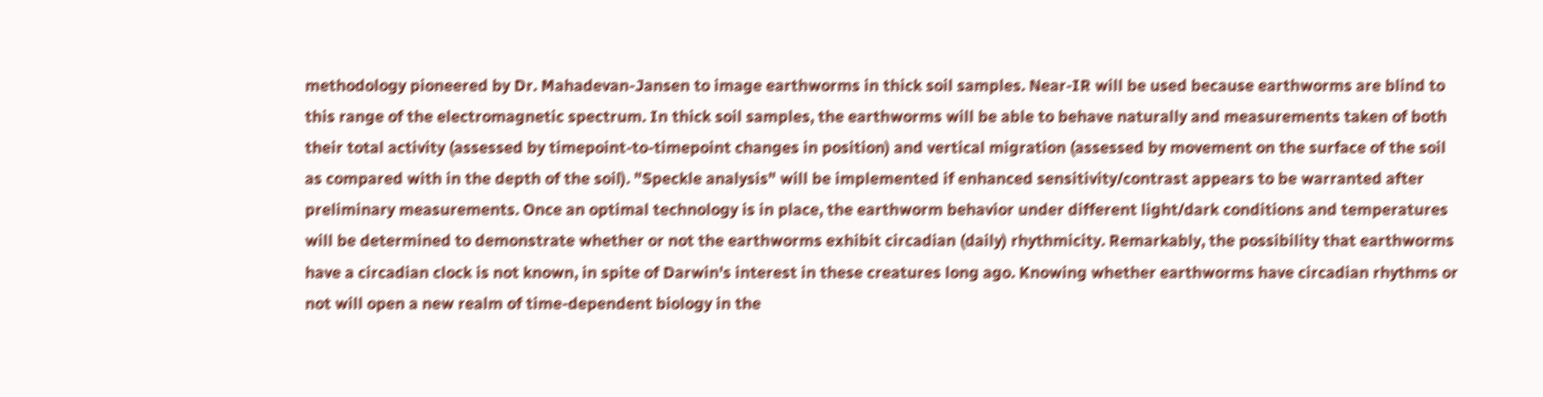methodology pioneered by Dr. Mahadevan-Jansen to image earthworms in thick soil samples. Near-IR will be used because earthworms are blind to this range of the electromagnetic spectrum. In thick soil samples, the earthworms will be able to behave naturally and measurements taken of both their total activity (assessed by timepoint-to-timepoint changes in position) and vertical migration (assessed by movement on the surface of the soil as compared with in the depth of the soil). "Speckle analysis" will be implemented if enhanced sensitivity/contrast appears to be warranted after preliminary measurements. Once an optimal technology is in place, the earthworm behavior under different light/dark conditions and temperatures will be determined to demonstrate whether or not the earthworms exhibit circadian (daily) rhythmicity. Remarkably, the possibility that earthworms have a circadian clock is not known, in spite of Darwin's interest in these creatures long ago. Knowing whether earthworms have circadian rhythms or not will open a new realm of time-dependent biology in the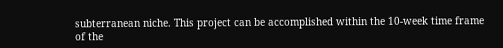subterranean niche. This project can be accomplished within the 10-week time frame of the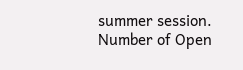summer session.
Number of Open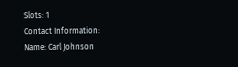Slots: 1
Contact Information:
Name: Carl Johnson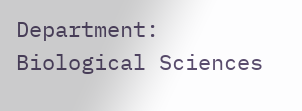Department: Biological Sciences